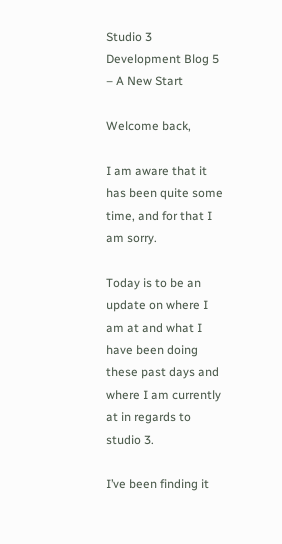Studio 3 Development Blog 5 – A New Start

Welcome back,

I am aware that it has been quite some time, and for that I am sorry.

Today is to be an update on where I am at and what I have been doing these past days and where I am currently at in regards to studio 3.

I’ve been finding it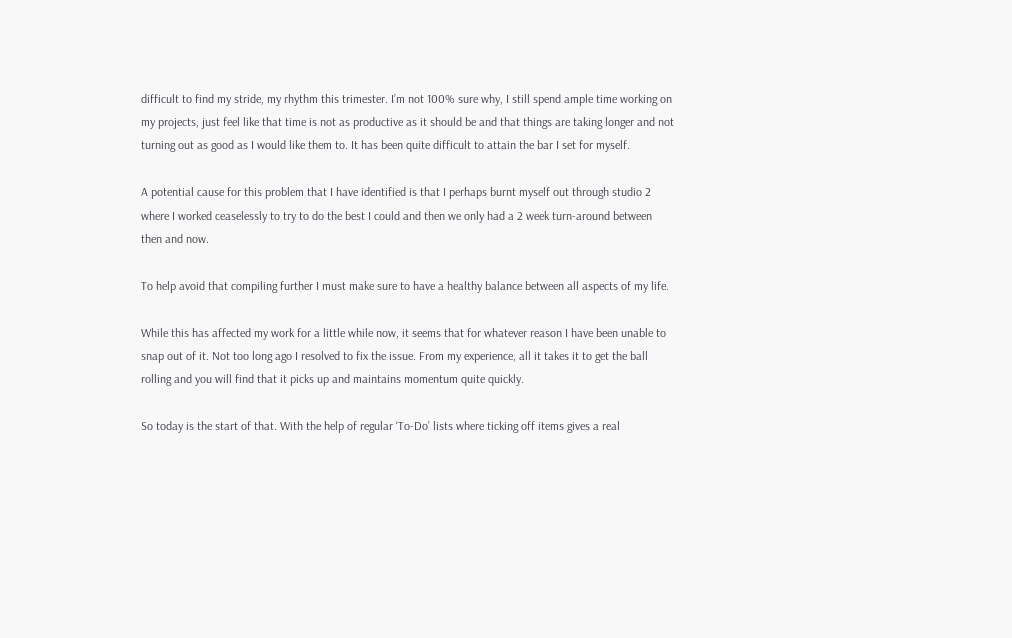difficult to find my stride, my rhythm this trimester. I’m not 100% sure why, I still spend ample time working on my projects, just feel like that time is not as productive as it should be and that things are taking longer and not turning out as good as I would like them to. It has been quite difficult to attain the bar I set for myself.

A potential cause for this problem that I have identified is that I perhaps burnt myself out through studio 2 where I worked ceaselessly to try to do the best I could and then we only had a 2 week turn-around between then and now.

To help avoid that compiling further I must make sure to have a healthy balance between all aspects of my life.

While this has affected my work for a little while now, it seems that for whatever reason I have been unable to snap out of it. Not too long ago I resolved to fix the issue. From my experience, all it takes it to get the ball rolling and you will find that it picks up and maintains momentum quite quickly.

So today is the start of that. With the help of regular ‘To-Do’ lists where ticking off items gives a real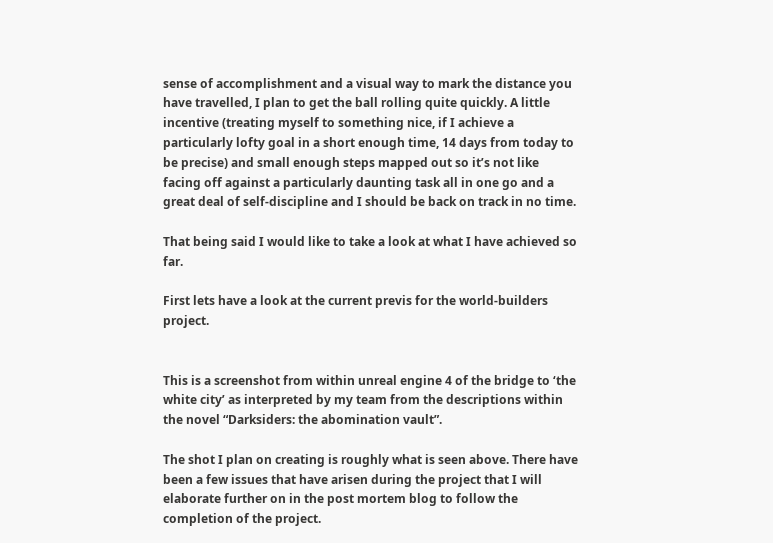sense of accomplishment and a visual way to mark the distance you have travelled, I plan to get the ball rolling quite quickly. A little incentive (treating myself to something nice, if I achieve a particularly lofty goal in a short enough time, 14 days from today to be precise) and small enough steps mapped out so it’s not like facing off against a particularly daunting task all in one go and a great deal of self-discipline and I should be back on track in no time.

That being said I would like to take a look at what I have achieved so far.

First lets have a look at the current previs for the world-builders project.


This is a screenshot from within unreal engine 4 of the bridge to ‘the white city’ as interpreted by my team from the descriptions within the novel “Darksiders: the abomination vault”.

The shot I plan on creating is roughly what is seen above. There have been a few issues that have arisen during the project that I will elaborate further on in the post mortem blog to follow the completion of the project.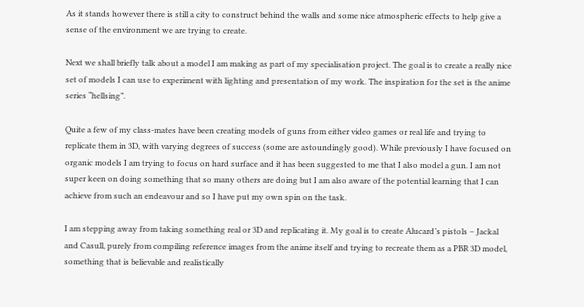As it stands however there is still a city to construct behind the walls and some nice atmospheric effects to help give a sense of the environment we are trying to create.

Next we shall briefly talk about a model I am making as part of my specialisation project. The goal is to create a really nice set of models I can use to experiment with lighting and presentation of my work. The inspiration for the set is the anime series “hellsing”.

Quite a few of my class-mates have been creating models of guns from either video games or real life and trying to replicate them in 3D, with varying degrees of success (some are astoundingly good). While previously I have focused on organic models I am trying to focus on hard surface and it has been suggested to me that I also model a gun. I am not super keen on doing something that so many others are doing but I am also aware of the potential learning that I can achieve from such an endeavour and so I have put my own spin on the task.

I am stepping away from taking something real or 3D and replicating it. My goal is to create Alucard’s pistols – Jackal and Casull, purely from compiling reference images from the anime itself and trying to recreate them as a PBR 3D model, something that is believable and realistically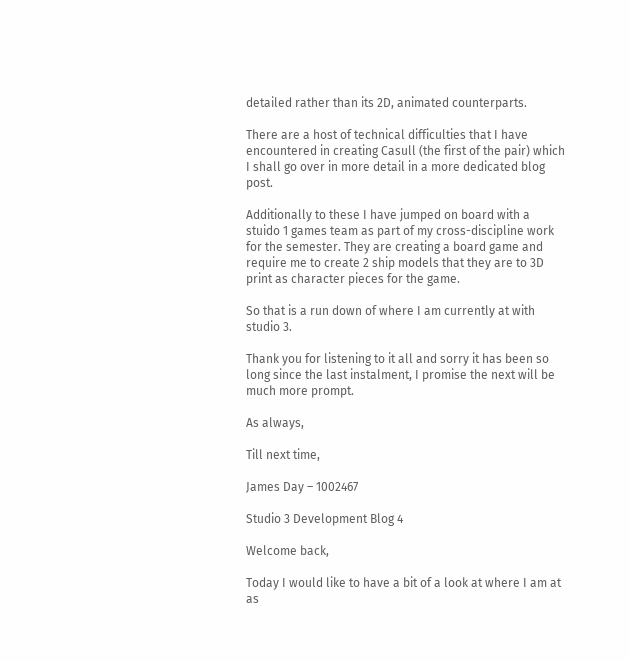detailed rather than its 2D, animated counterparts.

There are a host of technical difficulties that I have encountered in creating Casull (the first of the pair) which I shall go over in more detail in a more dedicated blog post.

Additionally to these I have jumped on board with a stuido 1 games team as part of my cross-discipline work for the semester. They are creating a board game and require me to create 2 ship models that they are to 3D print as character pieces for the game.

So that is a run down of where I am currently at with studio 3.

Thank you for listening to it all and sorry it has been so long since the last instalment, I promise the next will be much more prompt.

As always,

Till next time,

James Day – 1002467

Studio 3 Development Blog 4

Welcome back,

Today I would like to have a bit of a look at where I am at as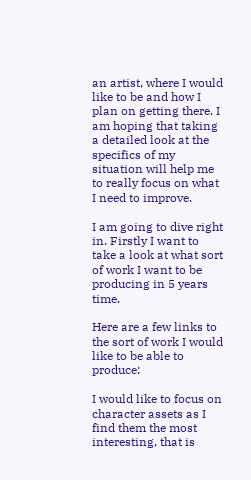an artist, where I would like to be and how I plan on getting there. I am hoping that taking a detailed look at the specifics of my situation will help me to really focus on what I need to improve.

I am going to dive right in. Firstly I want to take a look at what sort of work I want to be producing in 5 years time.

Here are a few links to the sort of work I would like to be able to produce:

I would like to focus on character assets as I find them the most interesting, that is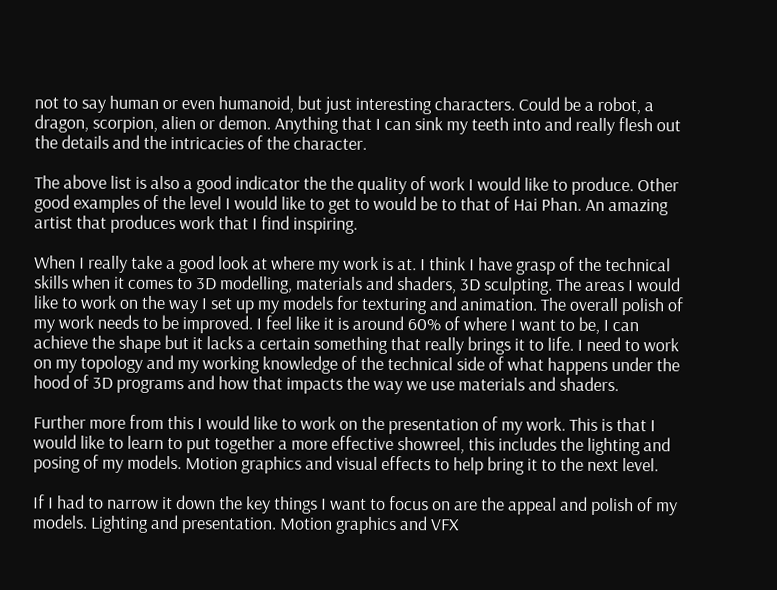not to say human or even humanoid, but just interesting characters. Could be a robot, a dragon, scorpion, alien or demon. Anything that I can sink my teeth into and really flesh out the details and the intricacies of the character.

The above list is also a good indicator the the quality of work I would like to produce. Other good examples of the level I would like to get to would be to that of Hai Phan. An amazing artist that produces work that I find inspiring.

When I really take a good look at where my work is at. I think I have grasp of the technical skills when it comes to 3D modelling, materials and shaders, 3D sculpting. The areas I would like to work on the way I set up my models for texturing and animation. The overall polish of my work needs to be improved. I feel like it is around 60% of where I want to be, I can achieve the shape but it lacks a certain something that really brings it to life. I need to work on my topology and my working knowledge of the technical side of what happens under the hood of 3D programs and how that impacts the way we use materials and shaders.

Further more from this I would like to work on the presentation of my work. This is that I would like to learn to put together a more effective showreel, this includes the lighting and posing of my models. Motion graphics and visual effects to help bring it to the next level.

If I had to narrow it down the key things I want to focus on are the appeal and polish of my models. Lighting and presentation. Motion graphics and VFX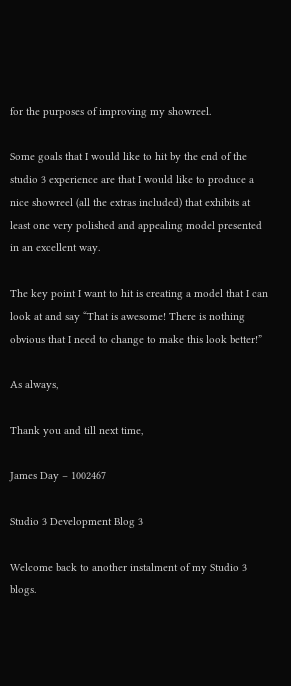for the purposes of improving my showreel.

Some goals that I would like to hit by the end of the studio 3 experience are that I would like to produce a nice showreel (all the extras included) that exhibits at least one very polished and appealing model presented in an excellent way.

The key point I want to hit is creating a model that I can look at and say “That is awesome! There is nothing obvious that I need to change to make this look better!”

As always,

Thank you and till next time,

James Day – 1002467

Studio 3 Development Blog 3

Welcome back to another instalment of my Studio 3 blogs.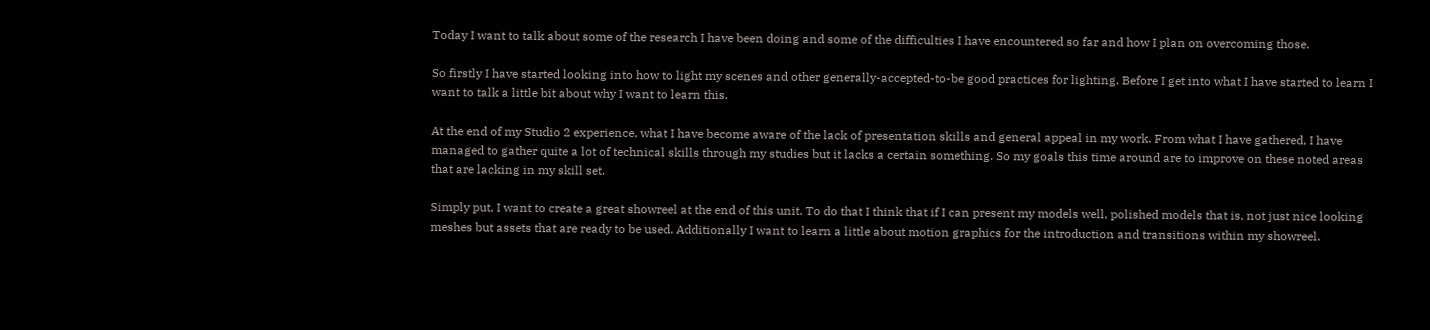Today I want to talk about some of the research I have been doing and some of the difficulties I have encountered so far and how I plan on overcoming those.

So firstly I have started looking into how to light my scenes and other generally-accepted-to-be good practices for lighting. Before I get into what I have started to learn I want to talk a little bit about why I want to learn this.

At the end of my Studio 2 experience, what I have become aware of the lack of presentation skills and general appeal in my work. From what I have gathered, I have managed to gather quite a lot of technical skills through my studies but it lacks a certain something. So my goals this time around are to improve on these noted areas that are lacking in my skill set.

Simply put, I want to create a great showreel at the end of this unit. To do that I think that if I can present my models well, polished models that is, not just nice looking meshes but assets that are ready to be used. Additionally I want to learn a little about motion graphics for the introduction and transitions within my showreel.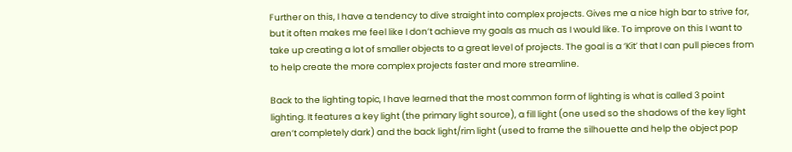Further on this, I have a tendency to dive straight into complex projects. Gives me a nice high bar to strive for, but it often makes me feel like I don’t achieve my goals as much as I would like. To improve on this I want to take up creating a lot of smaller objects to a great level of projects. The goal is a ‘Kit’ that I can pull pieces from to help create the more complex projects faster and more streamline.

Back to the lighting topic, I have learned that the most common form of lighting is what is called 3 point lighting. It features a key light (the primary light source), a fill light (one used so the shadows of the key light aren’t completely dark) and the back light/rim light (used to frame the silhouette and help the object pop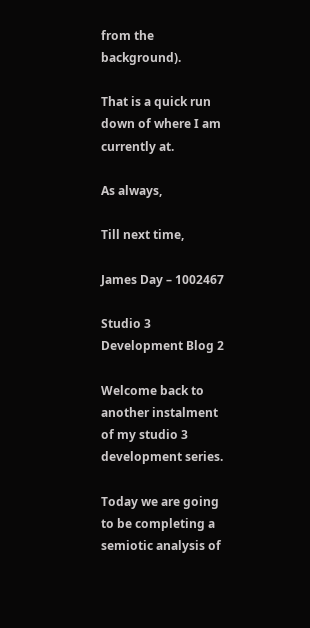from the background).

That is a quick run down of where I am currently at.

As always,

Till next time,

James Day – 1002467

Studio 3 Development Blog 2

Welcome back to another instalment of my studio 3 development series.

Today we are going to be completing a semiotic analysis of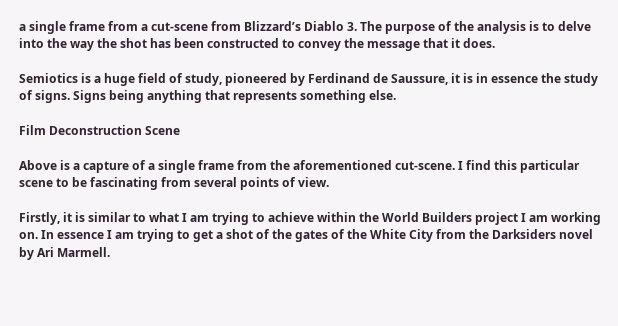a single frame from a cut-scene from Blizzard’s Diablo 3. The purpose of the analysis is to delve into the way the shot has been constructed to convey the message that it does.

Semiotics is a huge field of study, pioneered by Ferdinand de Saussure, it is in essence the study of signs. Signs being anything that represents something else.

Film Deconstruction Scene

Above is a capture of a single frame from the aforementioned cut-scene. I find this particular scene to be fascinating from several points of view.

Firstly, it is similar to what I am trying to achieve within the World Builders project I am working on. In essence I am trying to get a shot of the gates of the White City from the Darksiders novel by Ari Marmell.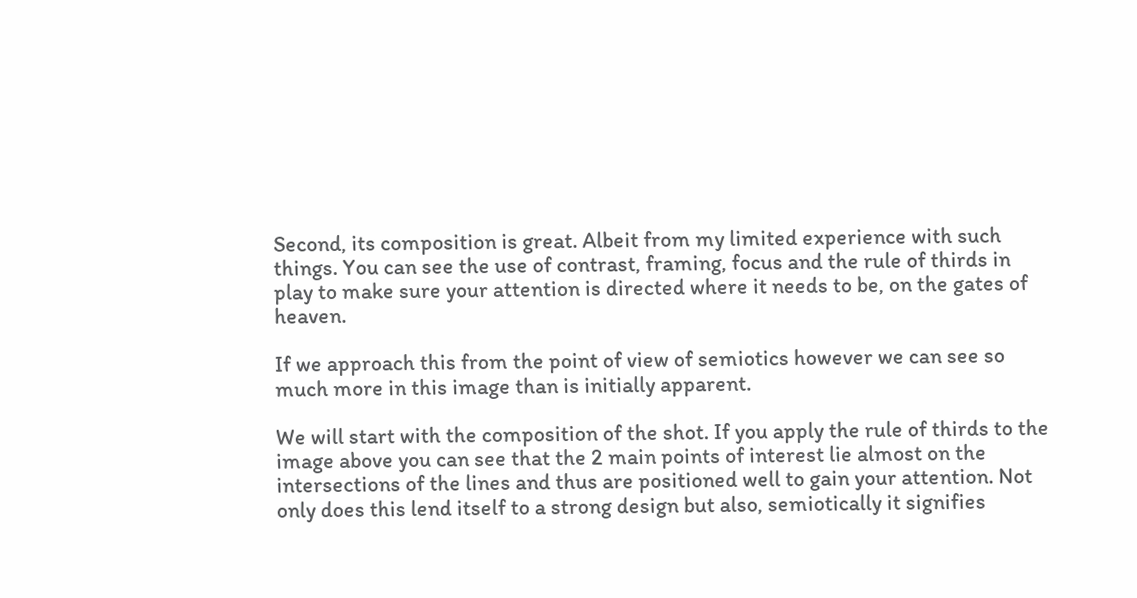Second, its composition is great. Albeit from my limited experience with such things. You can see the use of contrast, framing, focus and the rule of thirds in play to make sure your attention is directed where it needs to be, on the gates of heaven.

If we approach this from the point of view of semiotics however we can see so much more in this image than is initially apparent.

We will start with the composition of the shot. If you apply the rule of thirds to the image above you can see that the 2 main points of interest lie almost on the intersections of the lines and thus are positioned well to gain your attention. Not only does this lend itself to a strong design but also, semiotically it signifies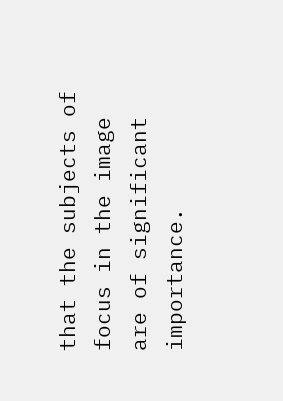that the subjects of focus in the image are of significant importance.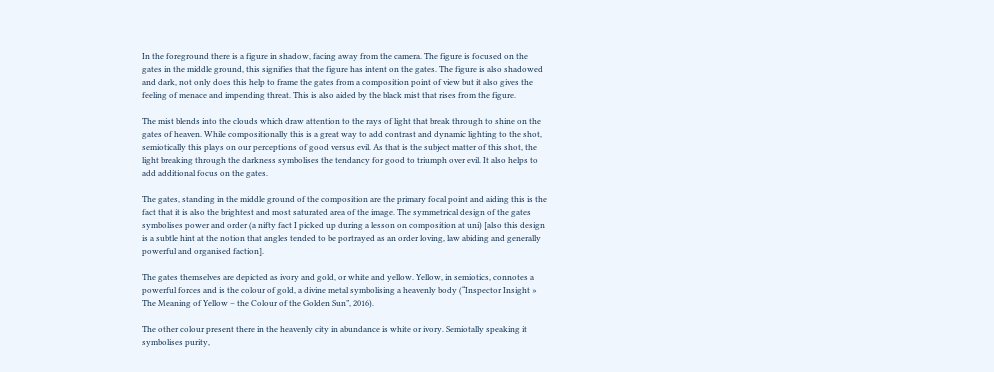In the foreground there is a figure in shadow, facing away from the camera. The figure is focused on the gates in the middle ground, this signifies that the figure has intent on the gates. The figure is also shadowed and dark, not only does this help to frame the gates from a composition point of view but it also gives the feeling of menace and impending threat. This is also aided by the black mist that rises from the figure.

The mist blends into the clouds which draw attention to the rays of light that break through to shine on the gates of heaven. While compositionally this is a great way to add contrast and dynamic lighting to the shot, semiotically this plays on our perceptions of good versus evil. As that is the subject matter of this shot, the light breaking through the darkness symbolises the tendancy for good to triumph over evil. It also helps to add additional focus on the gates.

The gates, standing in the middle ground of the composition are the primary focal point and aiding this is the fact that it is also the brightest and most saturated area of the image. The symmetrical design of the gates symbolises power and order (a nifty fact I picked up during a lesson on composition at uni) [also this design is a subtle hint at the notion that angles tended to be portrayed as an order loving, law abiding and generally powerful and organised faction].

The gates themselves are depicted as ivory and gold, or white and yellow. Yellow, in semiotics, connotes a powerful forces and is the colour of gold, a divine metal symbolising a heavenly body (“Inspector Insight » The Meaning of Yellow – the Colour of the Golden Sun”, 2016).

The other colour present there in the heavenly city in abundance is white or ivory. Semiotally speaking it symbolises purity,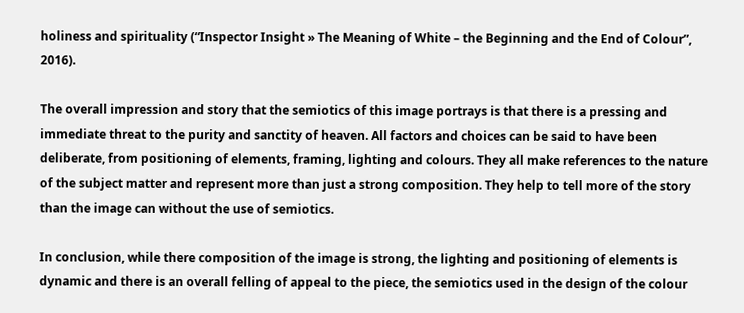holiness and spirituality (“Inspector Insight » The Meaning of White – the Beginning and the End of Colour”, 2016).

The overall impression and story that the semiotics of this image portrays is that there is a pressing and immediate threat to the purity and sanctity of heaven. All factors and choices can be said to have been deliberate, from positioning of elements, framing, lighting and colours. They all make references to the nature of the subject matter and represent more than just a strong composition. They help to tell more of the story than the image can without the use of semiotics.

In conclusion, while there composition of the image is strong, the lighting and positioning of elements is dynamic and there is an overall felling of appeal to the piece, the semiotics used in the design of the colour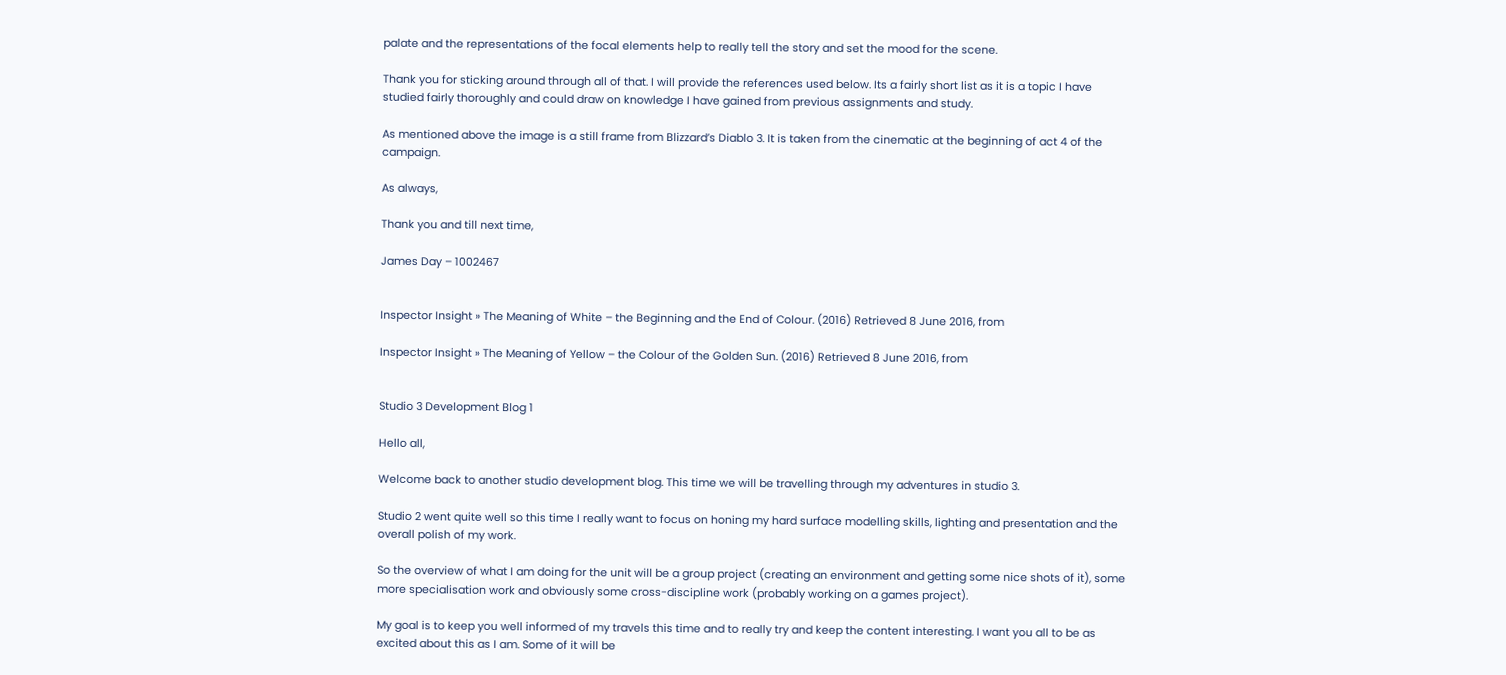palate and the representations of the focal elements help to really tell the story and set the mood for the scene.

Thank you for sticking around through all of that. I will provide the references used below. Its a fairly short list as it is a topic I have studied fairly thoroughly and could draw on knowledge I have gained from previous assignments and study.

As mentioned above the image is a still frame from Blizzard’s Diablo 3. It is taken from the cinematic at the beginning of act 4 of the campaign.

As always,

Thank you and till next time,

James Day – 1002467


Inspector Insight » The Meaning of White – the Beginning and the End of Colour. (2016) Retrieved 8 June 2016, from

Inspector Insight » The Meaning of Yellow – the Colour of the Golden Sun. (2016) Retrieved 8 June 2016, from


Studio 3 Development Blog 1

Hello all,

Welcome back to another studio development blog. This time we will be travelling through my adventures in studio 3.

Studio 2 went quite well so this time I really want to focus on honing my hard surface modelling skills, lighting and presentation and the overall polish of my work.

So the overview of what I am doing for the unit will be a group project (creating an environment and getting some nice shots of it), some more specialisation work and obviously some cross-discipline work (probably working on a games project).

My goal is to keep you well informed of my travels this time and to really try and keep the content interesting. I want you all to be as excited about this as I am. Some of it will be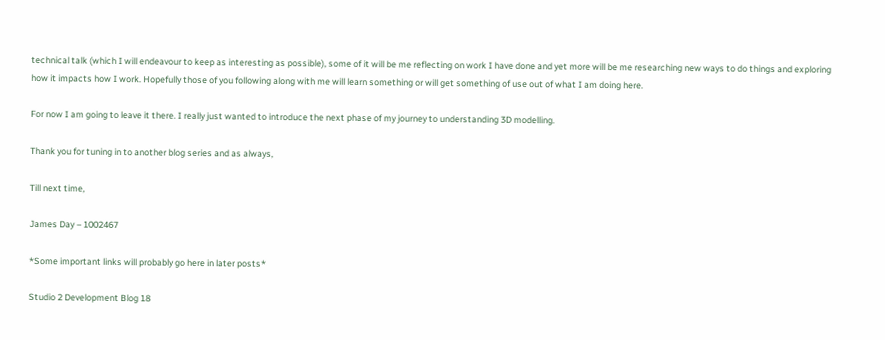technical talk (which I will endeavour to keep as interesting as possible), some of it will be me reflecting on work I have done and yet more will be me researching new ways to do things and exploring how it impacts how I work. Hopefully those of you following along with me will learn something or will get something of use out of what I am doing here.

For now I am going to leave it there. I really just wanted to introduce the next phase of my journey to understanding 3D modelling.

Thank you for tuning in to another blog series and as always,

Till next time,

James Day – 1002467

*Some important links will probably go here in later posts*

Studio 2 Development Blog 18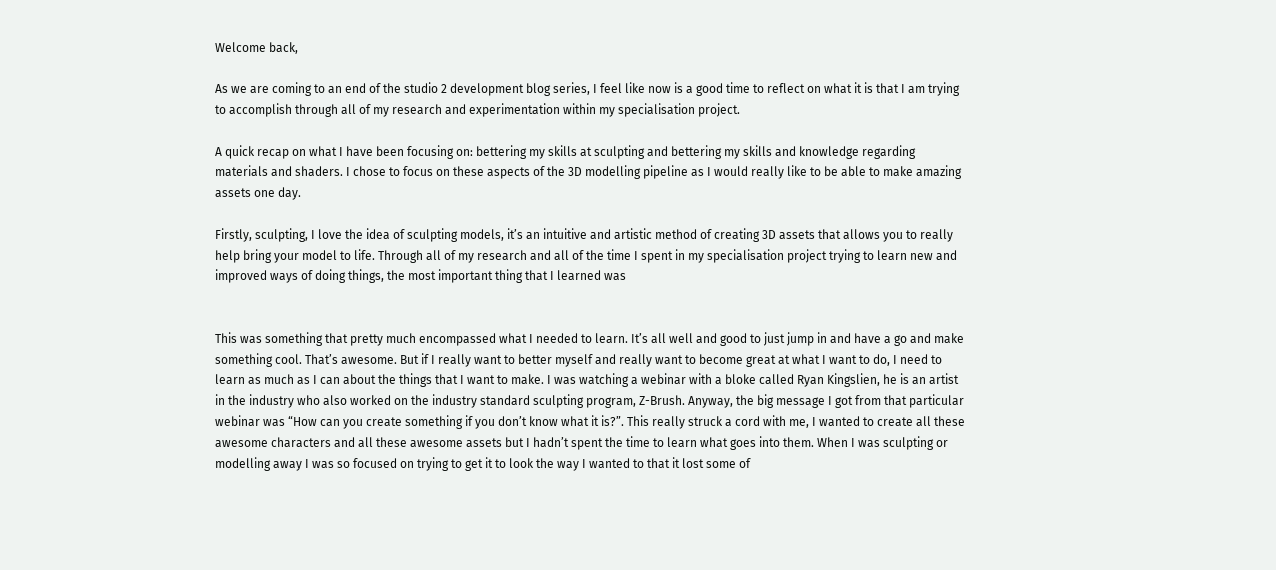Welcome back,

As we are coming to an end of the studio 2 development blog series, I feel like now is a good time to reflect on what it is that I am trying to accomplish through all of my research and experimentation within my specialisation project.

A quick recap on what I have been focusing on: bettering my skills at sculpting and bettering my skills and knowledge regarding materials and shaders. I chose to focus on these aspects of the 3D modelling pipeline as I would really like to be able to make amazing assets one day.

Firstly, sculpting, I love the idea of sculpting models, it’s an intuitive and artistic method of creating 3D assets that allows you to really help bring your model to life. Through all of my research and all of the time I spent in my specialisation project trying to learn new and improved ways of doing things, the most important thing that I learned was


This was something that pretty much encompassed what I needed to learn. It’s all well and good to just jump in and have a go and make something cool. That’s awesome. But if I really want to better myself and really want to become great at what I want to do, I need to learn as much as I can about the things that I want to make. I was watching a webinar with a bloke called Ryan Kingslien, he is an artist in the industry who also worked on the industry standard sculpting program, Z-Brush. Anyway, the big message I got from that particular webinar was “How can you create something if you don’t know what it is?”. This really struck a cord with me, I wanted to create all these awesome characters and all these awesome assets but I hadn’t spent the time to learn what goes into them. When I was sculpting or modelling away I was so focused on trying to get it to look the way I wanted to that it lost some of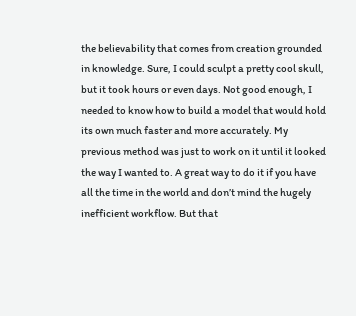the believability that comes from creation grounded in knowledge. Sure, I could sculpt a pretty cool skull, but it took hours or even days. Not good enough, I needed to know how to build a model that would hold its own much faster and more accurately. My previous method was just to work on it until it looked the way I wanted to. A great way to do it if you have all the time in the world and don’t mind the hugely inefficient workflow. But that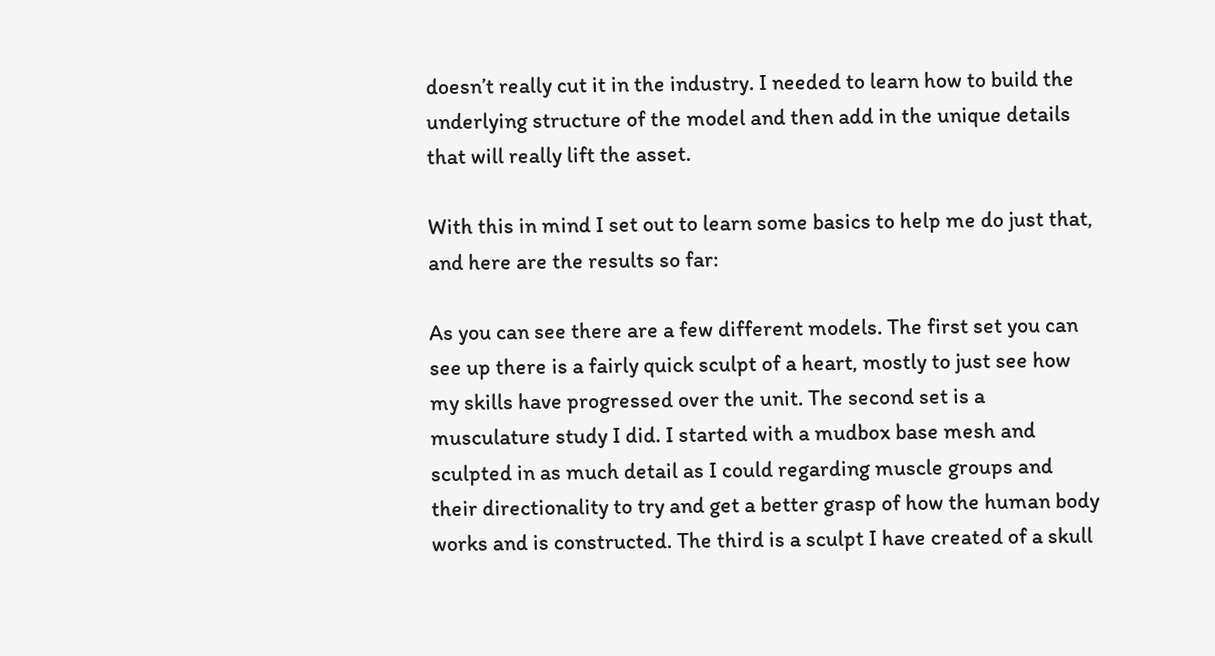doesn’t really cut it in the industry. I needed to learn how to build the underlying structure of the model and then add in the unique details that will really lift the asset.

With this in mind I set out to learn some basics to help me do just that, and here are the results so far:

As you can see there are a few different models. The first set you can see up there is a fairly quick sculpt of a heart, mostly to just see how my skills have progressed over the unit. The second set is a musculature study I did. I started with a mudbox base mesh and sculpted in as much detail as I could regarding muscle groups and their directionality to try and get a better grasp of how the human body works and is constructed. The third is a sculpt I have created of a skull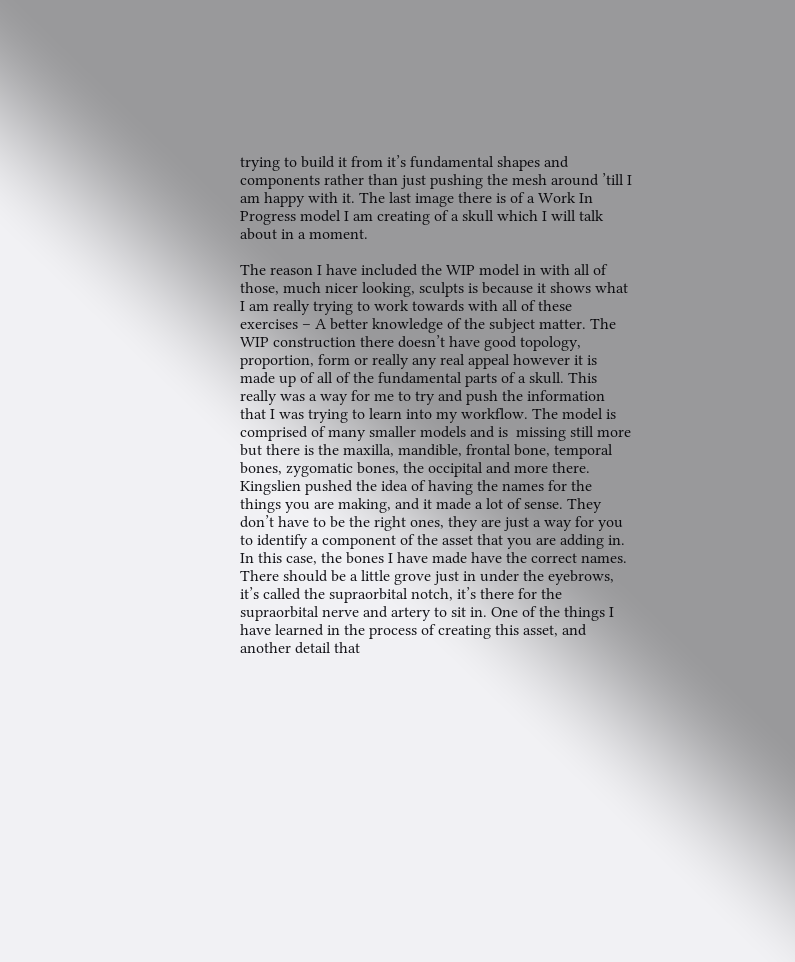trying to build it from it’s fundamental shapes and components rather than just pushing the mesh around ’till I am happy with it. The last image there is of a Work In Progress model I am creating of a skull which I will talk about in a moment.

The reason I have included the WIP model in with all of those, much nicer looking, sculpts is because it shows what I am really trying to work towards with all of these exercises – A better knowledge of the subject matter. The WIP construction there doesn’t have good topology, proportion, form or really any real appeal however it is made up of all of the fundamental parts of a skull. This really was a way for me to try and push the information that I was trying to learn into my workflow. The model is comprised of many smaller models and is  missing still more but there is the maxilla, mandible, frontal bone, temporal bones, zygomatic bones, the occipital and more there. Kingslien pushed the idea of having the names for the things you are making, and it made a lot of sense. They don’t have to be the right ones, they are just a way for you to identify a component of the asset that you are adding in. In this case, the bones I have made have the correct names. There should be a little grove just in under the eyebrows, it’s called the supraorbital notch, it’s there for the supraorbital nerve and artery to sit in. One of the things I have learned in the process of creating this asset, and another detail that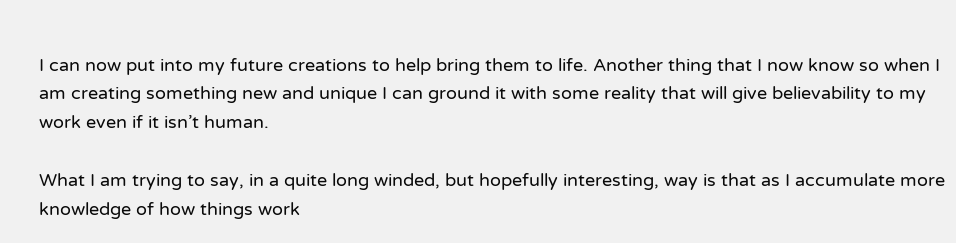I can now put into my future creations to help bring them to life. Another thing that I now know so when I am creating something new and unique I can ground it with some reality that will give believability to my work even if it isn’t human.

What I am trying to say, in a quite long winded, but hopefully interesting, way is that as I accumulate more knowledge of how things work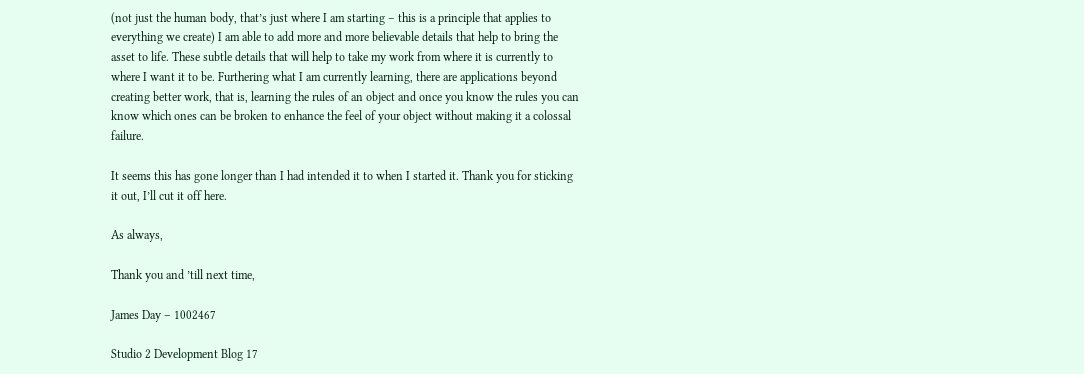(not just the human body, that’s just where I am starting – this is a principle that applies to everything we create) I am able to add more and more believable details that help to bring the asset to life. These subtle details that will help to take my work from where it is currently to where I want it to be. Furthering what I am currently learning, there are applications beyond creating better work, that is, learning the rules of an object and once you know the rules you can know which ones can be broken to enhance the feel of your object without making it a colossal failure.

It seems this has gone longer than I had intended it to when I started it. Thank you for sticking it out, I’ll cut it off here.

As always,

Thank you and ’till next time,

James Day – 1002467

Studio 2 Development Blog 17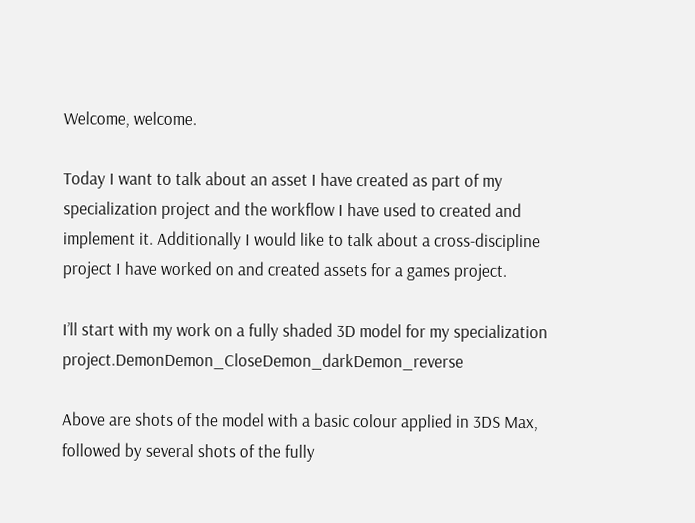Welcome, welcome.

Today I want to talk about an asset I have created as part of my specialization project and the workflow I have used to created and implement it. Additionally I would like to talk about a cross-discipline project I have worked on and created assets for a games project.

I’ll start with my work on a fully shaded 3D model for my specialization project.DemonDemon_CloseDemon_darkDemon_reverse

Above are shots of the model with a basic colour applied in 3DS Max, followed by several shots of the fully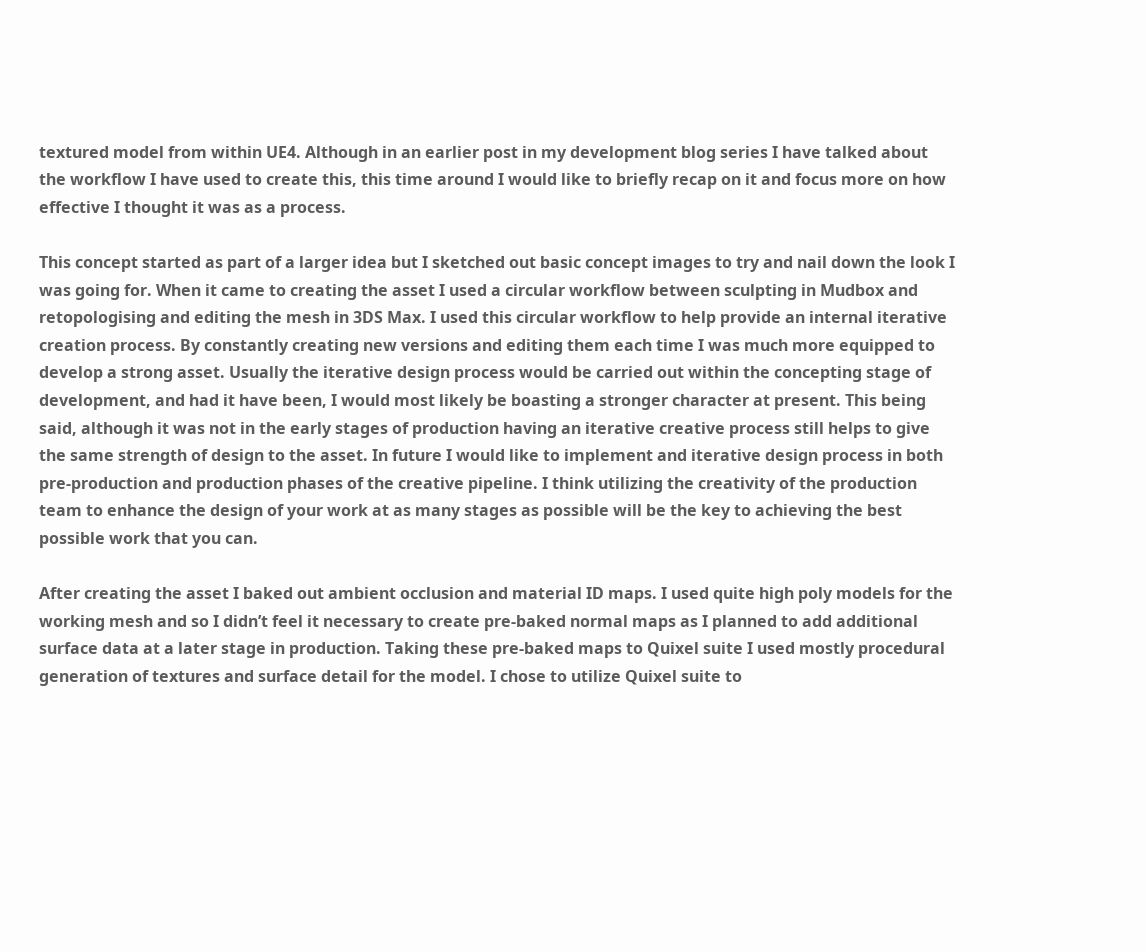textured model from within UE4. Although in an earlier post in my development blog series I have talked about the workflow I have used to create this, this time around I would like to briefly recap on it and focus more on how effective I thought it was as a process.

This concept started as part of a larger idea but I sketched out basic concept images to try and nail down the look I was going for. When it came to creating the asset I used a circular workflow between sculpting in Mudbox and retopologising and editing the mesh in 3DS Max. I used this circular workflow to help provide an internal iterative creation process. By constantly creating new versions and editing them each time I was much more equipped to develop a strong asset. Usually the iterative design process would be carried out within the concepting stage of development, and had it have been, I would most likely be boasting a stronger character at present. This being said, although it was not in the early stages of production having an iterative creative process still helps to give the same strength of design to the asset. In future I would like to implement and iterative design process in both pre-production and production phases of the creative pipeline. I think utilizing the creativity of the production team to enhance the design of your work at as many stages as possible will be the key to achieving the best possible work that you can.

After creating the asset I baked out ambient occlusion and material ID maps. I used quite high poly models for the working mesh and so I didn’t feel it necessary to create pre-baked normal maps as I planned to add additional surface data at a later stage in production. Taking these pre-baked maps to Quixel suite I used mostly procedural generation of textures and surface detail for the model. I chose to utilize Quixel suite to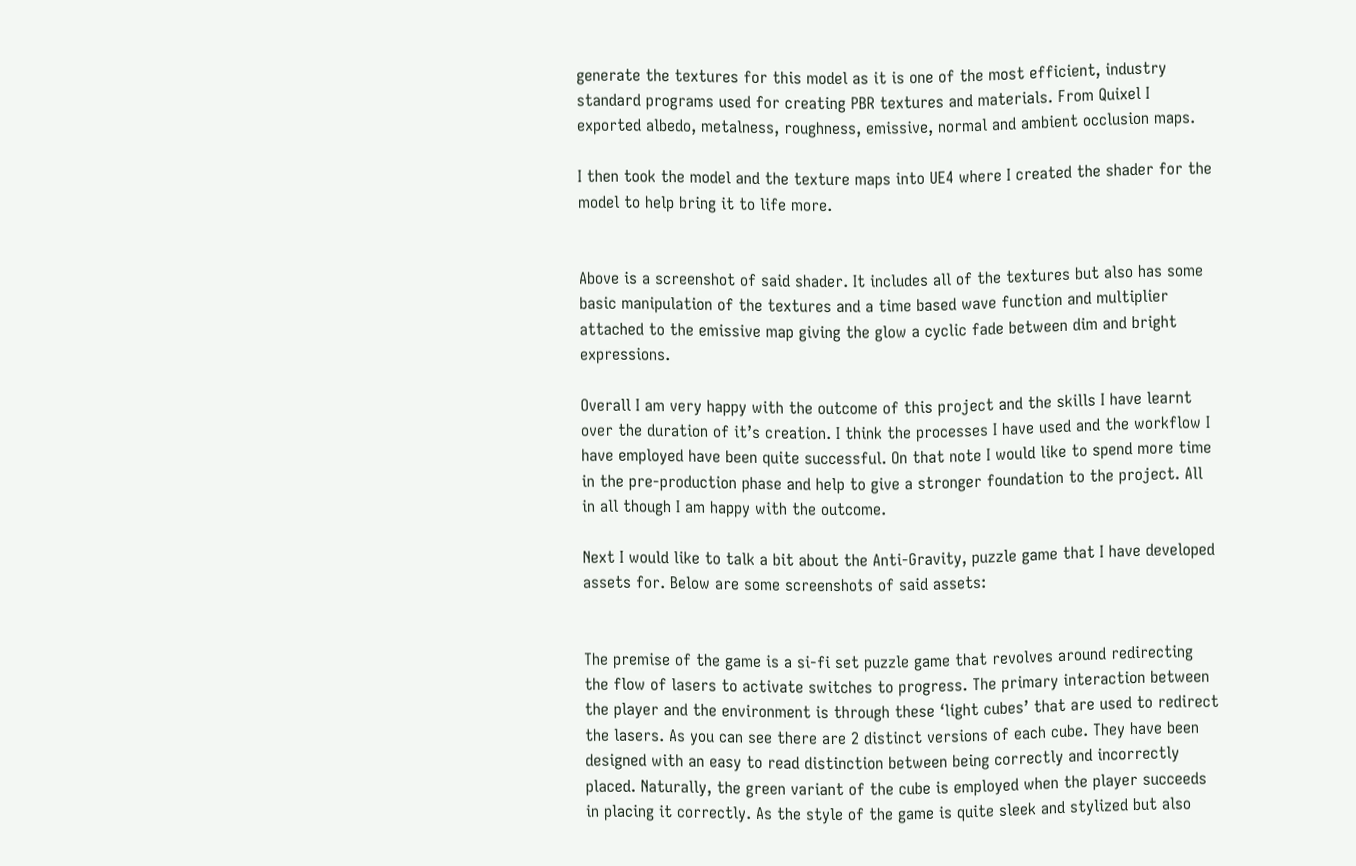generate the textures for this model as it is one of the most efficient, industry standard programs used for creating PBR textures and materials. From Quixel I exported albedo, metalness, roughness, emissive, normal and ambient occlusion maps.

I then took the model and the texture maps into UE4 where I created the shader for the model to help bring it to life more.


Above is a screenshot of said shader. It includes all of the textures but also has some basic manipulation of the textures and a time based wave function and multiplier attached to the emissive map giving the glow a cyclic fade between dim and bright expressions.

Overall I am very happy with the outcome of this project and the skills I have learnt over the duration of it’s creation. I think the processes I have used and the workflow I have employed have been quite successful. On that note I would like to spend more time in the pre-production phase and help to give a stronger foundation to the project. All in all though I am happy with the outcome.

Next I would like to talk a bit about the Anti-Gravity, puzzle game that I have developed assets for. Below are some screenshots of said assets:


The premise of the game is a si-fi set puzzle game that revolves around redirecting the flow of lasers to activate switches to progress. The primary interaction between the player and the environment is through these ‘light cubes’ that are used to redirect the lasers. As you can see there are 2 distinct versions of each cube. They have been designed with an easy to read distinction between being correctly and incorrectly placed. Naturally, the green variant of the cube is employed when the player succeeds in placing it correctly. As the style of the game is quite sleek and stylized but also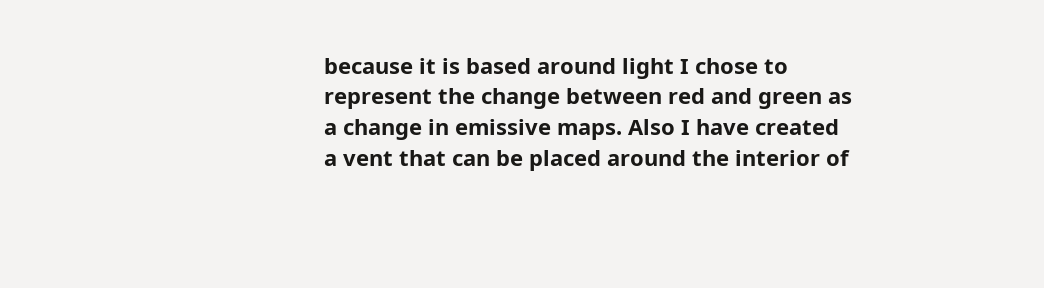because it is based around light I chose to represent the change between red and green as a change in emissive maps. Also I have created a vent that can be placed around the interior of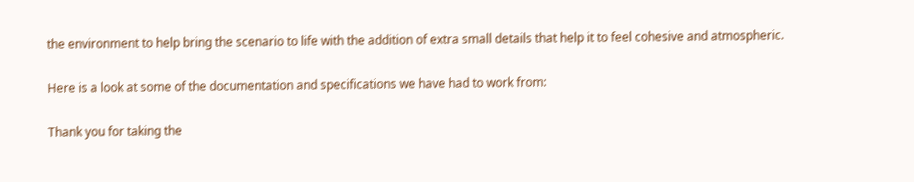the environment to help bring the scenario to life with the addition of extra small details that help it to feel cohesive and atmospheric.

Here is a look at some of the documentation and specifications we have had to work from:

Thank you for taking the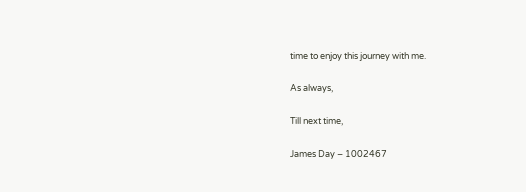time to enjoy this journey with me.

As always,

Till next time,

James Day – 1002467